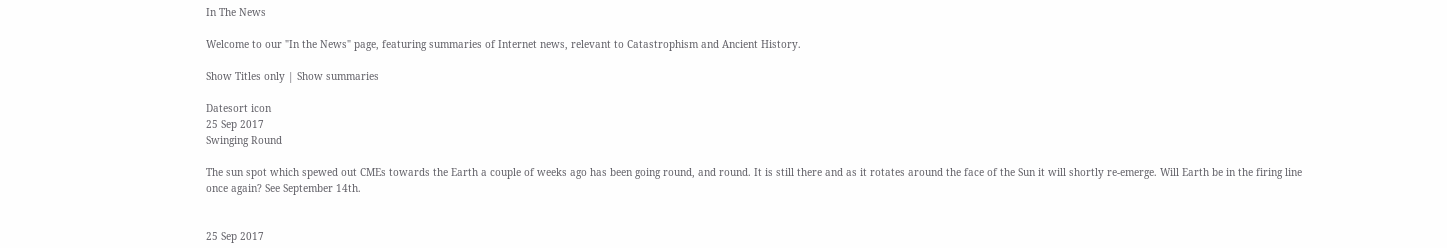In The News

Welcome to our "In the News" page, featuring summaries of Internet news, relevant to Catastrophism and Ancient History.

Show Titles only | Show summaries

Datesort icon
25 Sep 2017
Swinging Round

The sun spot which spewed out CMEs towards the Earth a couple of weeks ago has been going round, and round. It is still there and as it rotates around the face of the Sun it will shortly re-emerge. Will Earth be in the firing line once again? See September 14th.


25 Sep 2017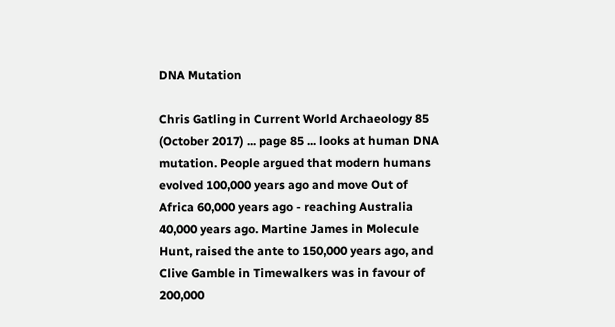DNA Mutation

Chris Gatling in Current World Archaeology 85 (October 2017) ... page 85 ... looks at human DNA mutation. People argued that modern humans evolved 100,000 years ago and move Out of Africa 60,000 years ago - reaching Australia 40,000 years ago. Martine James in Molecule Hunt, raised the ante to 150,000 years ago, and Clive Gamble in Timewalkers was in favour of 200,000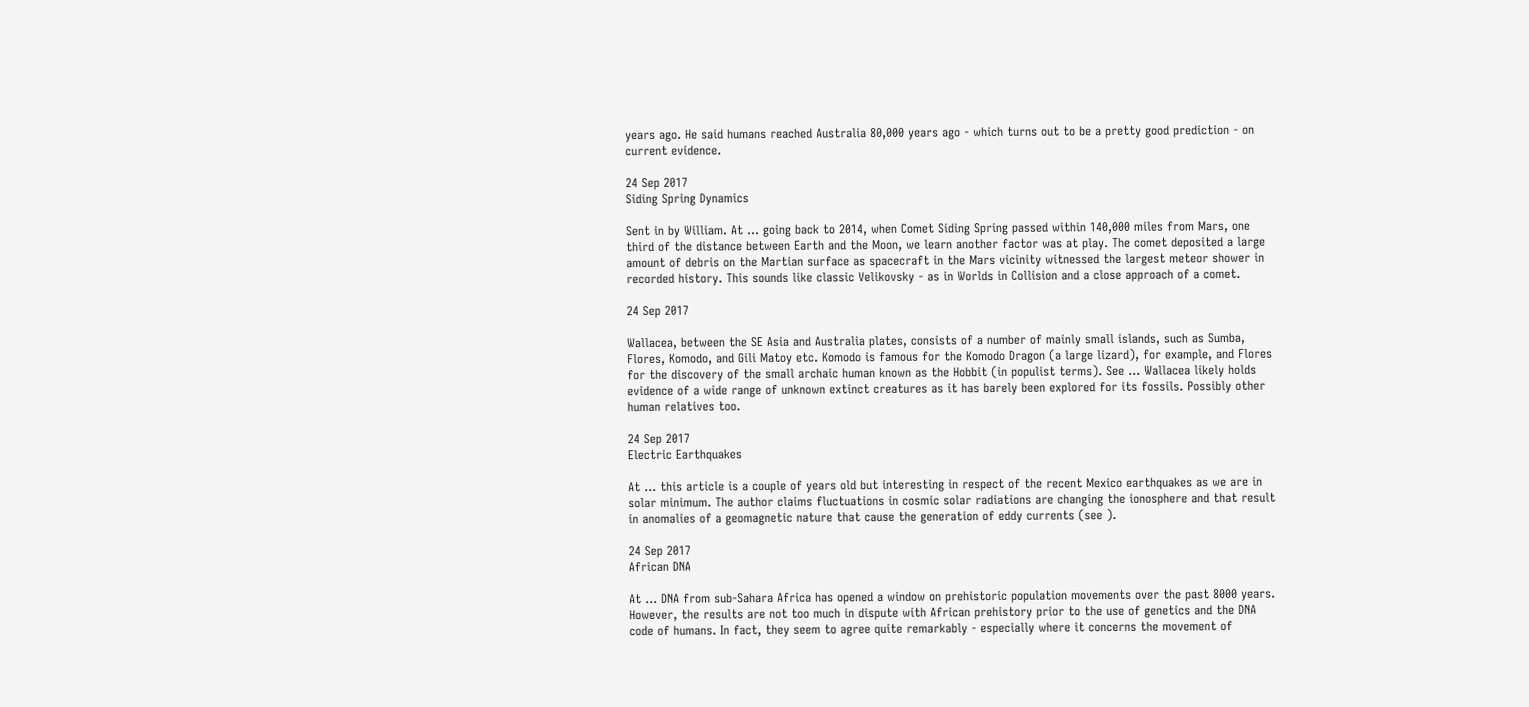years ago. He said humans reached Australia 80,000 years ago - which turns out to be a pretty good prediction - on current evidence.

24 Sep 2017
Siding Spring Dynamics

Sent in by William. At ... going back to 2014, when Comet Siding Spring passed within 140,000 miles from Mars, one third of the distance between Earth and the Moon, we learn another factor was at play. The comet deposited a large amount of debris on the Martian surface as spacecraft in the Mars vicinity witnessed the largest meteor shower in recorded history. This sounds like classic Velikovsky - as in Worlds in Collision and a close approach of a comet.

24 Sep 2017

Wallacea, between the SE Asia and Australia plates, consists of a number of mainly small islands, such as Sumba, Flores, Komodo, and Gili Matoy etc. Komodo is famous for the Komodo Dragon (a large lizard), for example, and Flores for the discovery of the small archaic human known as the Hobbit (in populist terms). See ... Wallacea likely holds evidence of a wide range of unknown extinct creatures as it has barely been explored for its fossils. Possibly other human relatives too.

24 Sep 2017
Electric Earthquakes

At ... this article is a couple of years old but interesting in respect of the recent Mexico earthquakes as we are in solar minimum. The author claims fluctuations in cosmic solar radiations are changing the ionosphere and that result in anomalies of a geomagnetic nature that cause the generation of eddy currents (see ).

24 Sep 2017
African DNA

At ... DNA from sub-Sahara Africa has opened a window on prehistoric population movements over the past 8000 years. However, the results are not too much in dispute with African prehistory prior to the use of genetics and the DNA code of humans. In fact, they seem to agree quite remarkably - especially where it concerns the movement of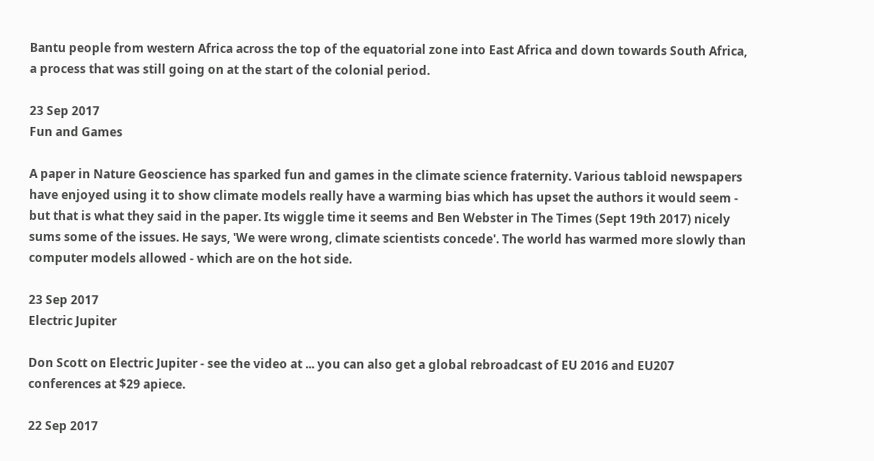Bantu people from western Africa across the top of the equatorial zone into East Africa and down towards South Africa, a process that was still going on at the start of the colonial period.

23 Sep 2017
Fun and Games

A paper in Nature Geoscience has sparked fun and games in the climate science fraternity. Various tabloid newspapers have enjoyed using it to show climate models really have a warming bias which has upset the authors it would seem - but that is what they said in the paper. Its wiggle time it seems and Ben Webster in The Times (Sept 19th 2017) nicely sums some of the issues. He says, 'We were wrong, climate scientists concede'. The world has warmed more slowly than computer models allowed - which are on the hot side.

23 Sep 2017
Electric Jupiter

Don Scott on Electric Jupiter - see the video at ... you can also get a global rebroadcast of EU 2016 and EU207 conferences at $29 apiece.

22 Sep 2017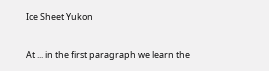Ice Sheet Yukon

At ... in the first paragraph we learn the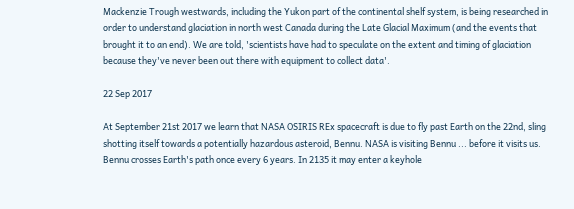Mackenzie Trough westwards, including the Yukon part of the continental shelf system, is being researched in order to understand glaciation in north west Canada during the Late Glacial Maximum (and the events that brought it to an end). We are told, 'scientists have had to speculate on the extent and timing of glaciation because they've never been out there with equipment to collect data'.

22 Sep 2017

At September 21st 2017 we learn that NASA OSIRIS REx spacecraft is due to fly past Earth on the 22nd, sling shotting itself towards a potentially hazardous asteroid, Bennu. NASA is visiting Bennu ... before it visits us. Bennu crosses Earth's path once every 6 years. In 2135 it may enter a keyhole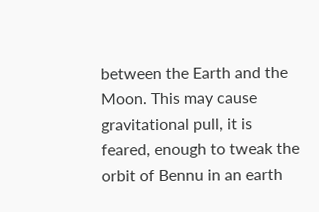between the Earth and the Moon. This may cause gravitational pull, it is feared, enough to tweak the orbit of Bennu in an earth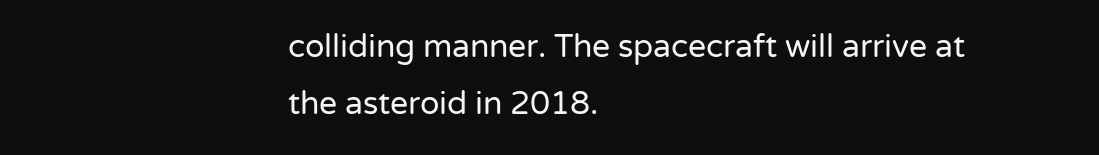colliding manner. The spacecraft will arrive at the asteroid in 2018.